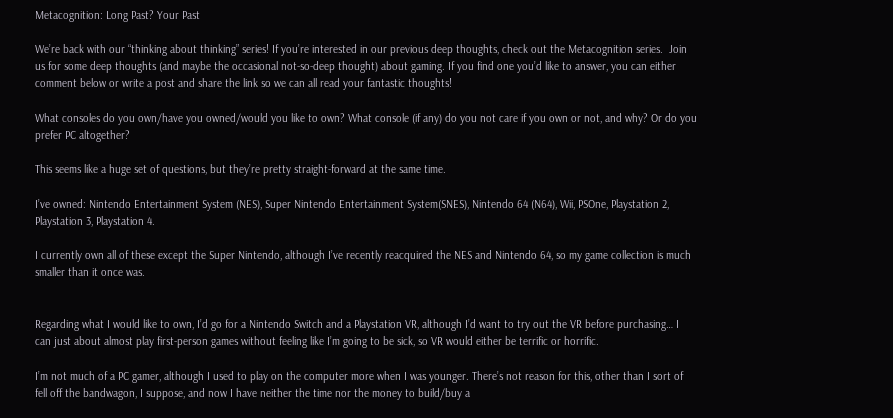Metacognition: Long Past? Your Past

We’re back with our “thinking about thinking” series! If you’re interested in our previous deep thoughts, check out the Metacognition series.  Join us for some deep thoughts (and maybe the occasional not-so-deep thought) about gaming. If you find one you’d like to answer, you can either comment below or write a post and share the link so we can all read your fantastic thoughts!

What consoles do you own/have you owned/would you like to own? What console (if any) do you not care if you own or not, and why? Or do you prefer PC altogether?

This seems like a huge set of questions, but they’re pretty straight-forward at the same time.

I’ve owned: Nintendo Entertainment System (NES), Super Nintendo Entertainment System(SNES), Nintendo 64 (N64), Wii, PSOne, Playstation 2, Playstation 3, Playstation 4.

I currently own all of these except the Super Nintendo, although I’ve recently reacquired the NES and Nintendo 64, so my game collection is much smaller than it once was.


Regarding what I would like to own, I’d go for a Nintendo Switch and a Playstation VR, although I’d want to try out the VR before purchasing… I can just about almost play first-person games without feeling like I’m going to be sick, so VR would either be terrific or horrific.

I’m not much of a PC gamer, although I used to play on the computer more when I was younger. There’s not reason for this, other than I sort of fell off the bandwagon, I suppose, and now I have neither the time nor the money to build/buy a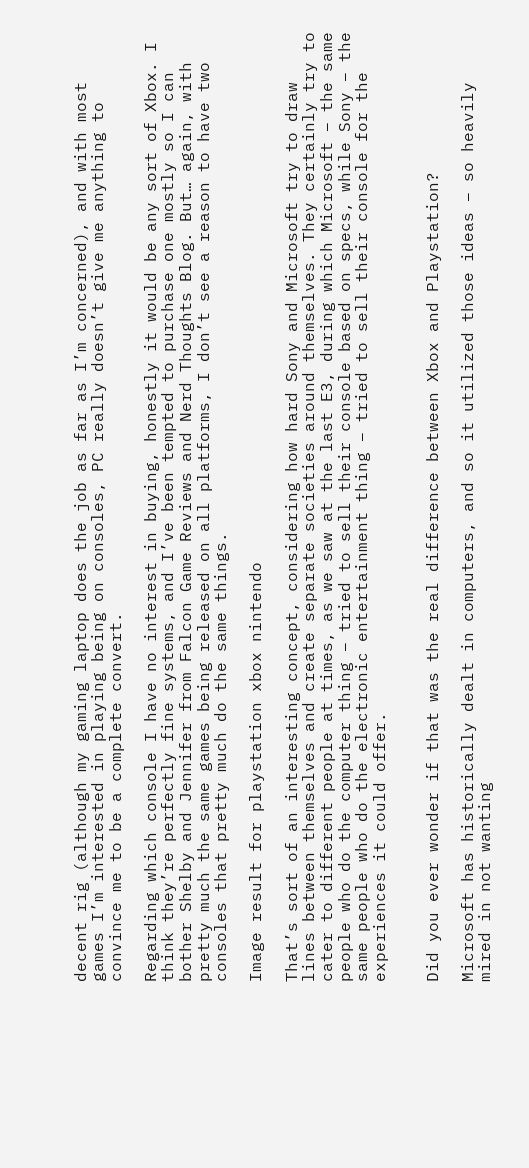decent rig (although my gaming laptop does the job as far as I’m concerned), and with most games I’m interested in playing being on consoles, PC really doesn’t give me anything to convince me to be a complete convert.

Regarding which console I have no interest in buying, honestly it would be any sort of Xbox. I think they’re perfectly fine systems, and I’ve been tempted to purchase one mostly so I can bother Shelby and Jennifer from Falcon Game Reviews and Nerd Thoughts Blog. But… again, with pretty much the same games being released on all platforms, I don’t see a reason to have two consoles that pretty much do the same things.

Image result for playstation xbox nintendo

That’s sort of an interesting concept, considering how hard Sony and Microsoft try to draw lines between themselves and create separate societies around themselves. They certainly try to cater to different people at times, as we saw at the last E3, during which Microsoft – the same people who do the computer thing – tried to sell their console based on specs, while Sony – the same people who do the electronic entertainment thing – tried to sell their console for the experiences it could offer.


Did you ever wonder if that was the real difference between Xbox and Playstation?

Microsoft has historically dealt in computers, and so it utilized those ideas – so heavily mired in not wanting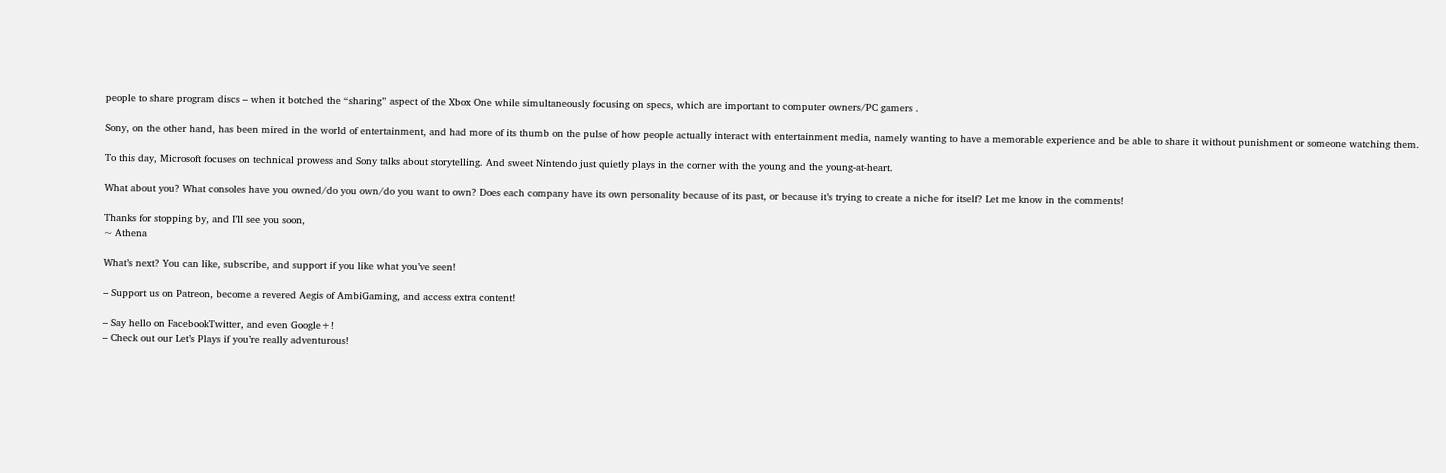people to share program discs – when it botched the “sharing” aspect of the Xbox One while simultaneously focusing on specs, which are important to computer owners/PC gamers .

Sony, on the other hand, has been mired in the world of entertainment, and had more of its thumb on the pulse of how people actually interact with entertainment media, namely wanting to have a memorable experience and be able to share it without punishment or someone watching them.

To this day, Microsoft focuses on technical prowess and Sony talks about storytelling. And sweet Nintendo just quietly plays in the corner with the young and the young-at-heart.

What about you? What consoles have you owned/do you own/do you want to own? Does each company have its own personality because of its past, or because it’s trying to create a niche for itself? Let me know in the comments!

Thanks for stopping by, and I’ll see you soon,
~ Athena

What’s next? You can like, subscribe, and support if you like what you’ve seen!

– Support us on Patreon, become a revered Aegis of AmbiGaming, and access extra content!

– Say hello on FacebookTwitter, and even Google+!
– Check out our Let’s Plays if you’re really adventurous!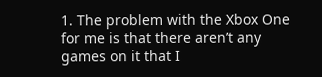1. The problem with the Xbox One for me is that there aren’t any games on it that I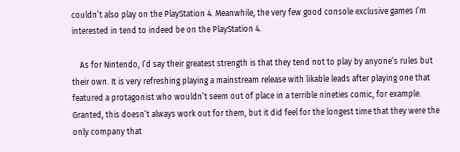couldn’t also play on the PlayStation 4. Meanwhile, the very few good console exclusive games I’m interested in tend to indeed be on the PlayStation 4.

    As for Nintendo, I’d say their greatest strength is that they tend not to play by anyone’s rules but their own. It is very refreshing playing a mainstream release with likable leads after playing one that featured a protagonist who wouldn’t seem out of place in a terrible nineties comic, for example. Granted, this doesn’t always work out for them, but it did feel for the longest time that they were the only company that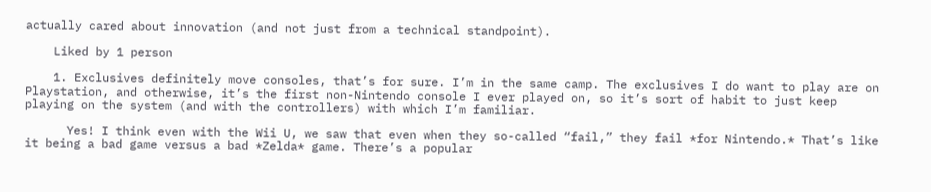actually cared about innovation (and not just from a technical standpoint).

    Liked by 1 person

    1. Exclusives definitely move consoles, that’s for sure. I’m in the same camp. The exclusives I do want to play are on Playstation, and otherwise, it’s the first non-Nintendo console I ever played on, so it’s sort of habit to just keep playing on the system (and with the controllers) with which I’m familiar.

      Yes! I think even with the Wii U, we saw that even when they so-called “fail,” they fail *for Nintendo.* That’s like it being a bad game versus a bad *Zelda* game. There’s a popular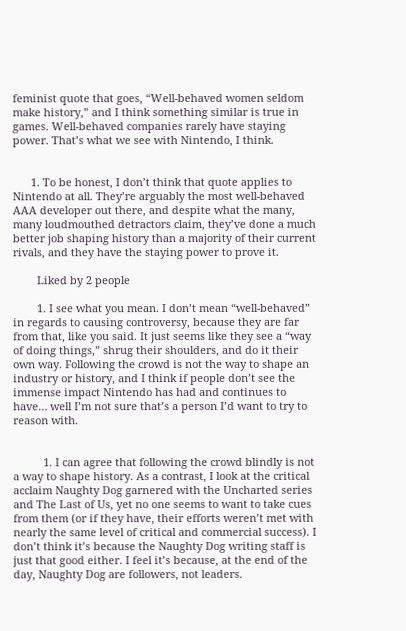feminist quote that goes, “Well-behaved women seldom make history,” and I think something similar is true in games. Well-behaved companies rarely have staying power. That’s what we see with Nintendo, I think.


      1. To be honest, I don’t think that quote applies to Nintendo at all. They’re arguably the most well-behaved AAA developer out there, and despite what the many, many loudmouthed detractors claim, they’ve done a much better job shaping history than a majority of their current rivals, and they have the staying power to prove it.

        Liked by 2 people

        1. I see what you mean. I don’t mean “well-behaved” in regards to causing controversy, because they are far from that, like you said. It just seems like they see a “way of doing things,” shrug their shoulders, and do it their own way. Following the crowd is not the way to shape an industry or history, and I think if people don’t see the immense impact Nintendo has had and continues to have… well I’m not sure that’s a person I’d want to try to reason with.


          1. I can agree that following the crowd blindly is not a way to shape history. As a contrast, I look at the critical acclaim Naughty Dog garnered with the Uncharted series and The Last of Us, yet no one seems to want to take cues from them (or if they have, their efforts weren’t met with nearly the same level of critical and commercial success). I don’t think it’s because the Naughty Dog writing staff is just that good either. I feel it’s because, at the end of the day, Naughty Dog are followers, not leaders.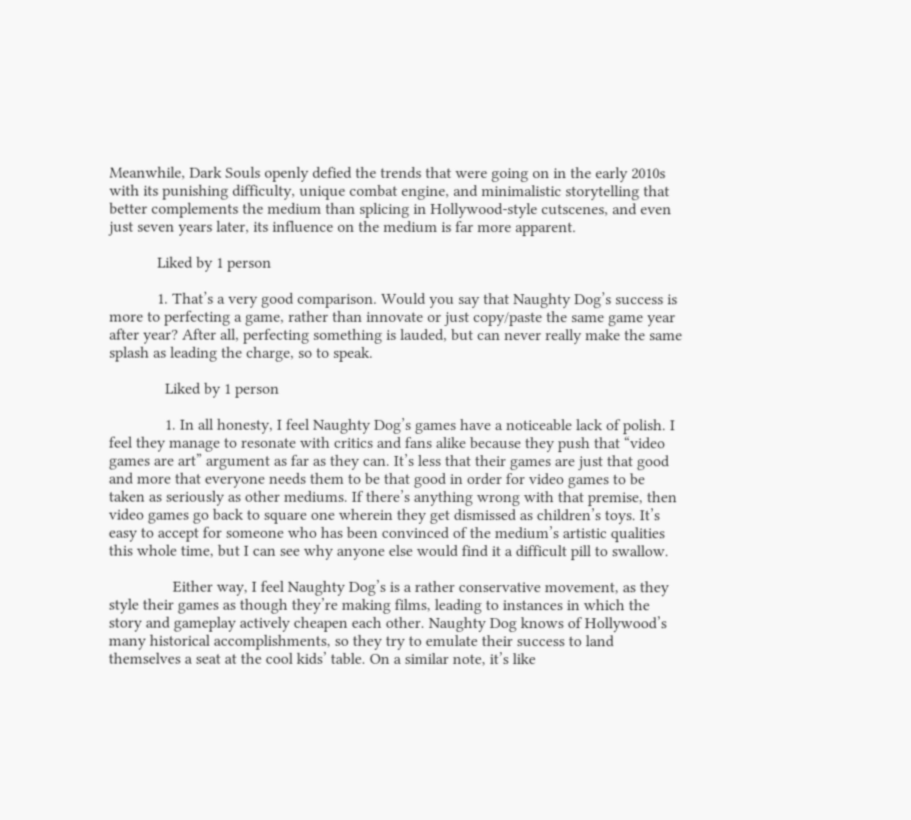Meanwhile, Dark Souls openly defied the trends that were going on in the early 2010s with its punishing difficulty, unique combat engine, and minimalistic storytelling that better complements the medium than splicing in Hollywood-style cutscenes, and even just seven years later, its influence on the medium is far more apparent.

            Liked by 1 person

            1. That’s a very good comparison. Would you say that Naughty Dog’s success is more to perfecting a game, rather than innovate or just copy/paste the same game year after year? After all, perfecting something is lauded, but can never really make the same splash as leading the charge, so to speak.

              Liked by 1 person

              1. In all honesty, I feel Naughty Dog’s games have a noticeable lack of polish. I feel they manage to resonate with critics and fans alike because they push that “video games are art” argument as far as they can. It’s less that their games are just that good and more that everyone needs them to be that good in order for video games to be taken as seriously as other mediums. If there’s anything wrong with that premise, then video games go back to square one wherein they get dismissed as children’s toys. It’s easy to accept for someone who has been convinced of the medium’s artistic qualities this whole time, but I can see why anyone else would find it a difficult pill to swallow.

                Either way, I feel Naughty Dog’s is a rather conservative movement, as they style their games as though they’re making films, leading to instances in which the story and gameplay actively cheapen each other. Naughty Dog knows of Hollywood’s many historical accomplishments, so they try to emulate their success to land themselves a seat at the cool kids’ table. On a similar note, it’s like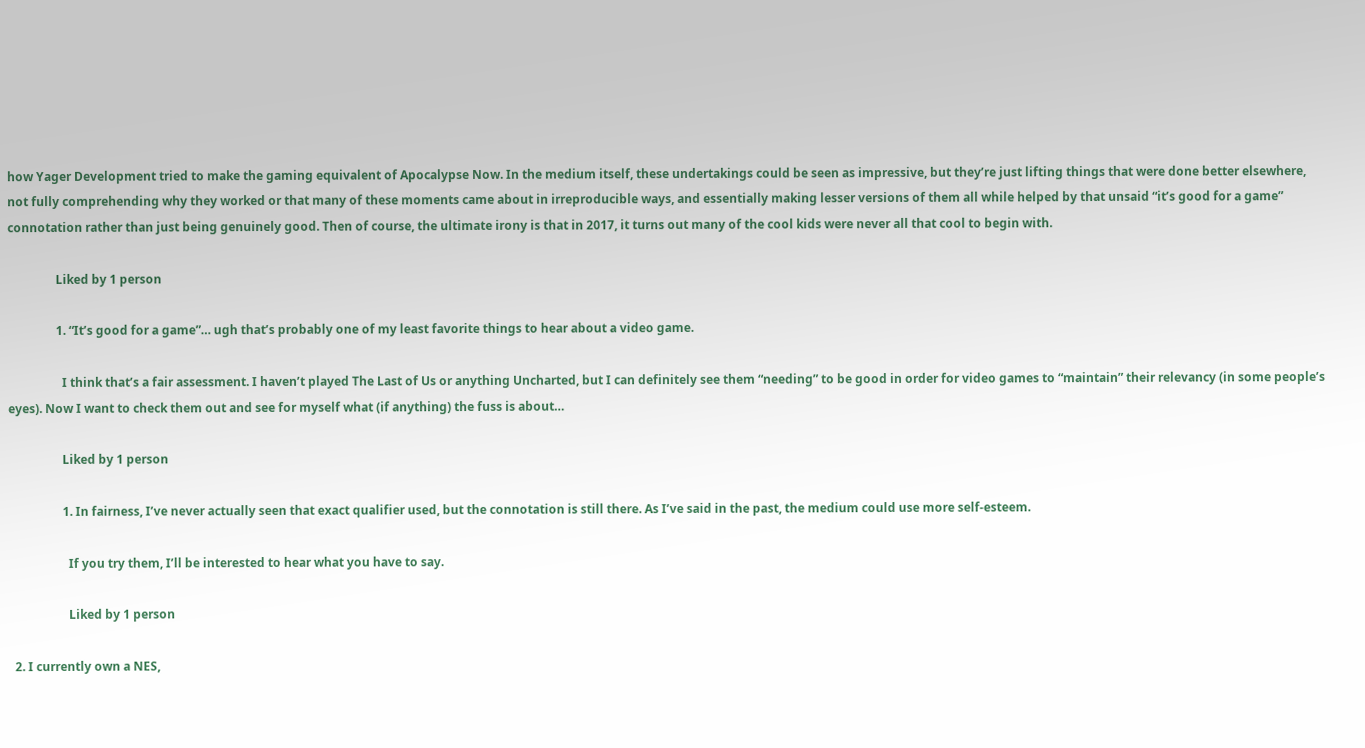how Yager Development tried to make the gaming equivalent of Apocalypse Now. In the medium itself, these undertakings could be seen as impressive, but they’re just lifting things that were done better elsewhere, not fully comprehending why they worked or that many of these moments came about in irreproducible ways, and essentially making lesser versions of them all while helped by that unsaid “it’s good for a game” connotation rather than just being genuinely good. Then of course, the ultimate irony is that in 2017, it turns out many of the cool kids were never all that cool to begin with.

                Liked by 1 person

                1. “It’s good for a game”… ugh that’s probably one of my least favorite things to hear about a video game.

                  I think that’s a fair assessment. I haven’t played The Last of Us or anything Uncharted, but I can definitely see them “needing” to be good in order for video games to “maintain” their relevancy (in some people’s eyes). Now I want to check them out and see for myself what (if anything) the fuss is about…

                  Liked by 1 person

                  1. In fairness, I’ve never actually seen that exact qualifier used, but the connotation is still there. As I’ve said in the past, the medium could use more self-esteem.

                    If you try them, I’ll be interested to hear what you have to say.

                    Liked by 1 person

  2. I currently own a NES,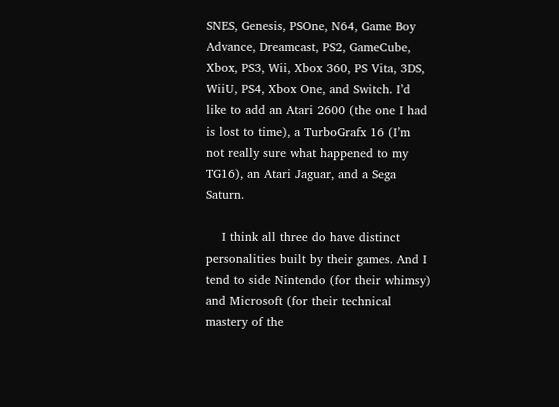SNES, Genesis, PSOne, N64, Game Boy Advance, Dreamcast, PS2, GameCube, Xbox, PS3, Wii, Xbox 360, PS Vita, 3DS, WiiU, PS4, Xbox One, and Switch. I’d like to add an Atari 2600 (the one I had is lost to time), a TurboGrafx 16 (I’m not really sure what happened to my TG16), an Atari Jaguar, and a Sega Saturn.

    I think all three do have distinct personalities built by their games. And I tend to side Nintendo (for their whimsy) and Microsoft (for their technical mastery of the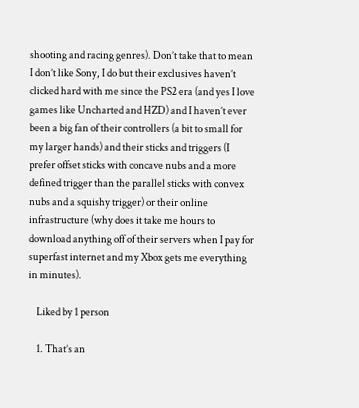shooting and racing genres). Don’t take that to mean I don’t like Sony, I do but their exclusives haven’t clicked hard with me since the PS2 era (and yes I love games like Uncharted and HZD) and I haven’t ever been a big fan of their controllers (a bit to small for my larger hands) and their sticks and triggers (I prefer offset sticks with concave nubs and a more defined trigger than the parallel sticks with convex nubs and a squishy trigger) or their online infrastructure (why does it take me hours to download anything off of their servers when I pay for superfast internet and my Xbox gets me everything in minutes).

    Liked by 1 person

    1. That’s an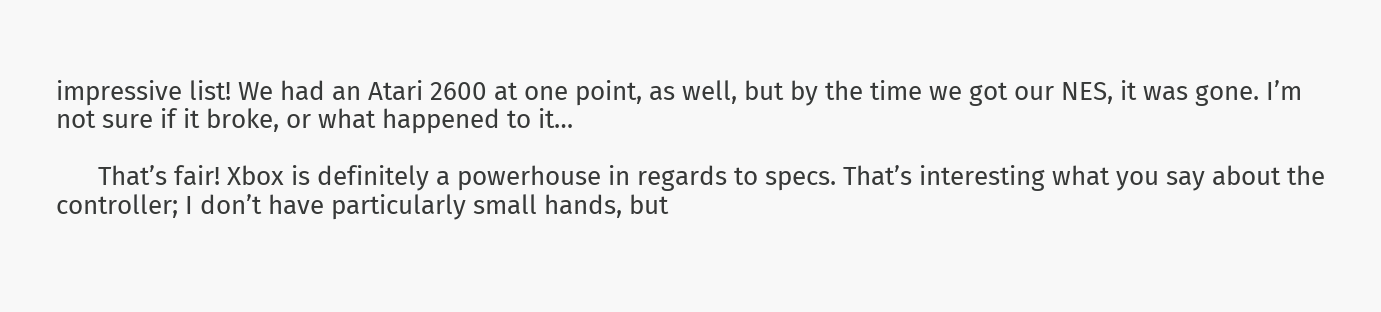impressive list! We had an Atari 2600 at one point, as well, but by the time we got our NES, it was gone. I’m not sure if it broke, or what happened to it…

      That’s fair! Xbox is definitely a powerhouse in regards to specs. That’s interesting what you say about the controller; I don’t have particularly small hands, but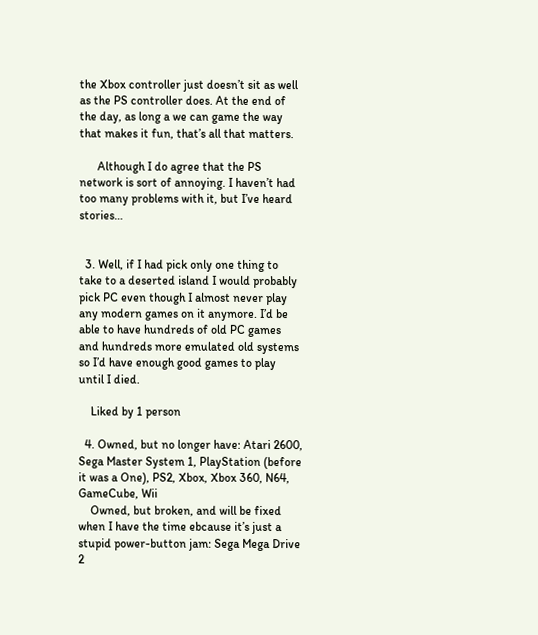the Xbox controller just doesn’t sit as well as the PS controller does. At the end of the day, as long a we can game the way that makes it fun, that’s all that matters.

      Although I do agree that the PS network is sort of annoying. I haven’t had too many problems with it, but I’ve heard stories…


  3. Well, if I had pick only one thing to take to a deserted island I would probably pick PC even though I almost never play any modern games on it anymore. I’d be able to have hundreds of old PC games and hundreds more emulated old systems so I’d have enough good games to play until I died.

    Liked by 1 person

  4. Owned, but no longer have: Atari 2600, Sega Master System 1, PlayStation (before it was a One), PS2, Xbox, Xbox 360, N64, GameCube, Wii
    Owned, but broken, and will be fixed when I have the time ebcause it’s just a stupid power-button jam: Sega Mega Drive 2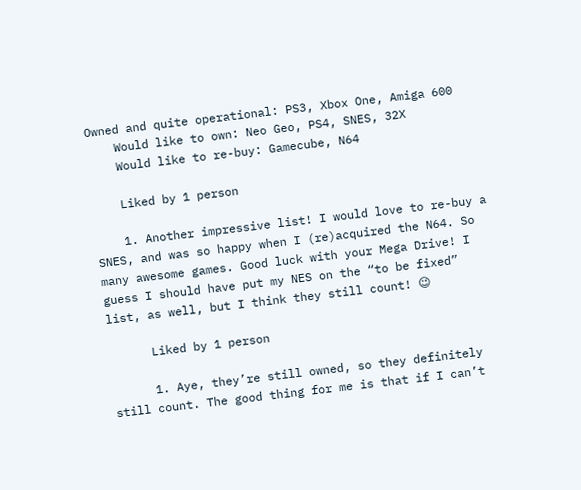Owned and quite operational: PS3, Xbox One, Amiga 600
    Would like to own: Neo Geo, PS4, SNES, 32X
    Would like to re-buy: Gamecube, N64

    Liked by 1 person

    1. Another impressive list! I would love to re-buy a SNES, and was so happy when I (re)acquired the N64. So many awesome games. Good luck with your Mega Drive! I guess I should have put my NES on the “to be fixed” list, as well, but I think they still count! 😉

      Liked by 1 person

      1. Aye, they’re still owned, so they definitely still count. The good thing for me is that if I can’t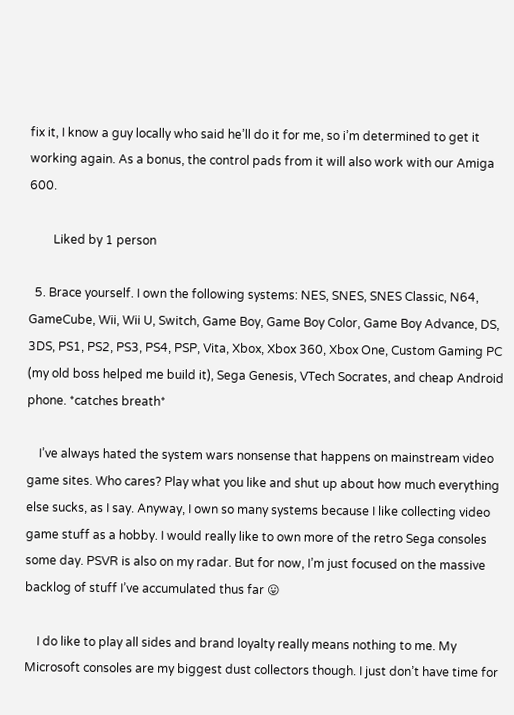fix it, I know a guy locally who said he’ll do it for me, so i’m determined to get it working again. As a bonus, the control pads from it will also work with our Amiga 600.

        Liked by 1 person

  5. Brace yourself. I own the following systems: NES, SNES, SNES Classic, N64, GameCube, Wii, Wii U, Switch, Game Boy, Game Boy Color, Game Boy Advance, DS, 3DS, PS1, PS2, PS3, PS4, PSP, Vita, Xbox, Xbox 360, Xbox One, Custom Gaming PC (my old boss helped me build it), Sega Genesis, VTech Socrates, and cheap Android phone. *catches breath*

    I’ve always hated the system wars nonsense that happens on mainstream video game sites. Who cares? Play what you like and shut up about how much everything else sucks, as I say. Anyway, I own so many systems because I like collecting video game stuff as a hobby. I would really like to own more of the retro Sega consoles some day. PSVR is also on my radar. But for now, I’m just focused on the massive backlog of stuff I’ve accumulated thus far 😛

    I do like to play all sides and brand loyalty really means nothing to me. My Microsoft consoles are my biggest dust collectors though. I just don’t have time for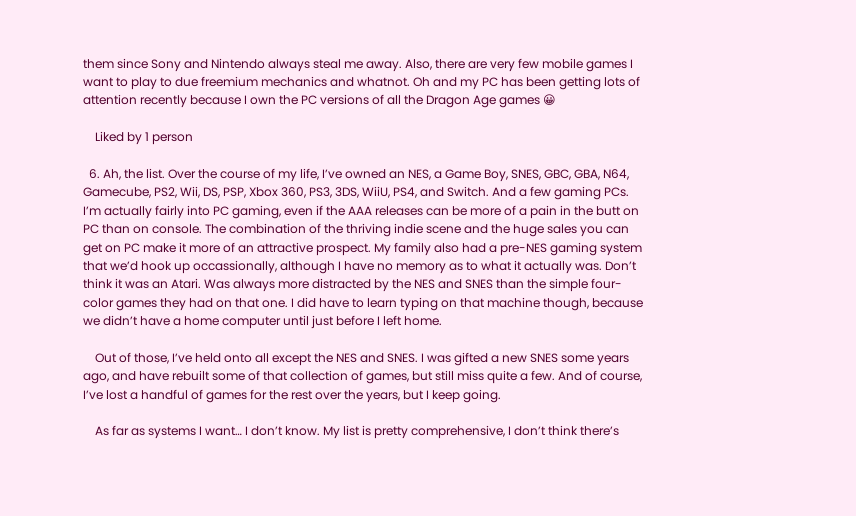them since Sony and Nintendo always steal me away. Also, there are very few mobile games I want to play to due freemium mechanics and whatnot. Oh and my PC has been getting lots of attention recently because I own the PC versions of all the Dragon Age games 😀

    Liked by 1 person

  6. Ah, the list. Over the course of my life, I’ve owned an NES, a Game Boy, SNES, GBC, GBA, N64, Gamecube, PS2, Wii, DS, PSP, Xbox 360, PS3, 3DS, WiiU, PS4, and Switch. And a few gaming PCs. I’m actually fairly into PC gaming, even if the AAA releases can be more of a pain in the butt on PC than on console. The combination of the thriving indie scene and the huge sales you can get on PC make it more of an attractive prospect. My family also had a pre-NES gaming system that we’d hook up occassionally, although I have no memory as to what it actually was. Don’t think it was an Atari. Was always more distracted by the NES and SNES than the simple four-color games they had on that one. I did have to learn typing on that machine though, because we didn’t have a home computer until just before I left home.

    Out of those, I’ve held onto all except the NES and SNES. I was gifted a new SNES some years ago, and have rebuilt some of that collection of games, but still miss quite a few. And of course, I’ve lost a handful of games for the rest over the years, but I keep going.

    As far as systems I want… I don’t know. My list is pretty comprehensive, I don’t think there’s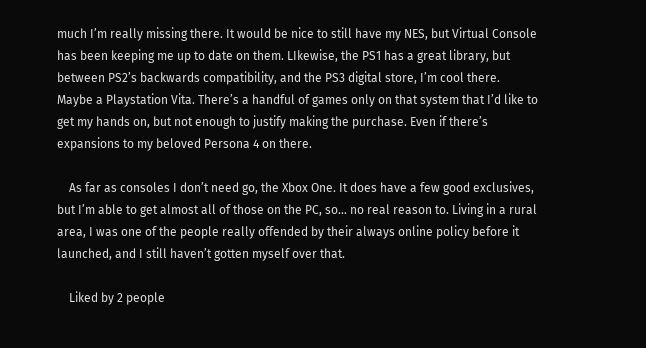much I’m really missing there. It would be nice to still have my NES, but Virtual Console has been keeping me up to date on them. LIkewise, the PS1 has a great library, but between PS2’s backwards compatibility, and the PS3 digital store, I’m cool there. Maybe a Playstation Vita. There’s a handful of games only on that system that I’d like to get my hands on, but not enough to justify making the purchase. Even if there’s expansions to my beloved Persona 4 on there.

    As far as consoles I don’t need go, the Xbox One. It does have a few good exclusives, but I’m able to get almost all of those on the PC, so… no real reason to. Living in a rural area, I was one of the people really offended by their always online policy before it launched, and I still haven’t gotten myself over that.

    Liked by 2 people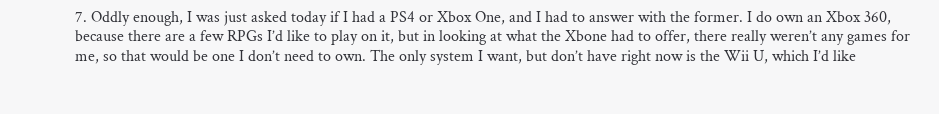7. Oddly enough, I was just asked today if I had a PS4 or Xbox One, and I had to answer with the former. I do own an Xbox 360, because there are a few RPGs I’d like to play on it, but in looking at what the Xbone had to offer, there really weren’t any games for me, so that would be one I don’t need to own. The only system I want, but don’t have right now is the Wii U, which I’d like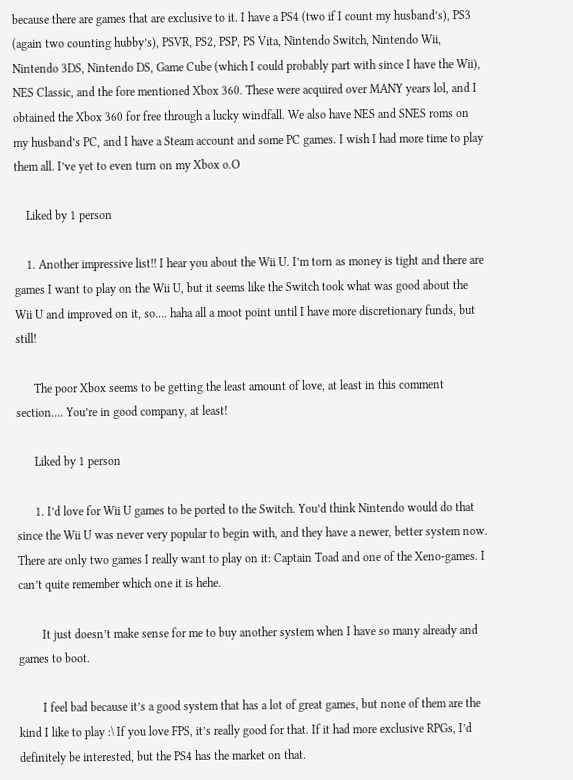because there are games that are exclusive to it. I have a PS4 (two if I count my husband’s), PS3 (again two counting hubby’s), PSVR, PS2, PSP, PS Vita, Nintendo Switch, Nintendo Wii, Nintendo 3DS, Nintendo DS, Game Cube (which I could probably part with since I have the Wii), NES Classic, and the fore mentioned Xbox 360. These were acquired over MANY years lol, and I obtained the Xbox 360 for free through a lucky windfall. We also have NES and SNES roms on my husband’s PC, and I have a Steam account and some PC games. I wish I had more time to play them all. I’ve yet to even turn on my Xbox o.O

    Liked by 1 person

    1. Another impressive list!! I hear you about the Wii U. I’m torn as money is tight and there are games I want to play on the Wii U, but it seems like the Switch took what was good about the Wii U and improved on it, so…. haha all a moot point until I have more discretionary funds, but still!

      The poor Xbox seems to be getting the least amount of love, at least in this comment section…. You’re in good company, at least!

      Liked by 1 person

      1. I’d love for Wii U games to be ported to the Switch. You’d think Nintendo would do that since the Wii U was never very popular to begin with, and they have a newer, better system now. There are only two games I really want to play on it: Captain Toad and one of the Xeno-games. I can’t quite remember which one it is hehe.

        It just doesn’t make sense for me to buy another system when I have so many already and games to boot.

        I feel bad because it’s a good system that has a lot of great games, but none of them are the kind I like to play :\ If you love FPS, it’s really good for that. If it had more exclusive RPGs, I’d definitely be interested, but the PS4 has the market on that.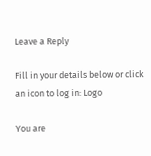Leave a Reply

Fill in your details below or click an icon to log in: Logo

You are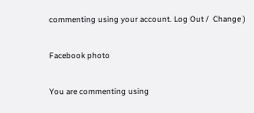commenting using your account. Log Out /  Change )

Facebook photo

You are commenting using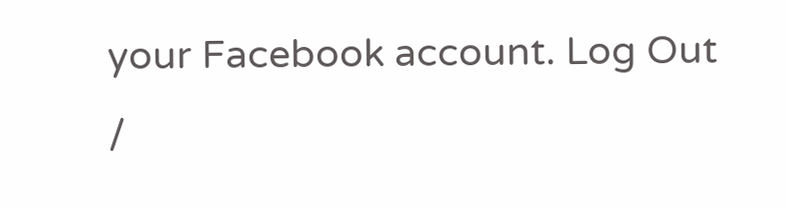your Facebook account. Log Out /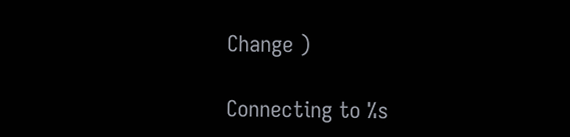Change )

Connecting to %s